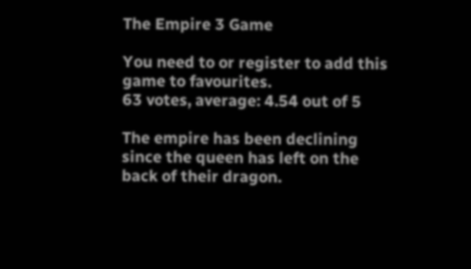The Empire 3 Game

You need to or register to add this game to favourites.
63 votes, average: 4.54 out of 5

The empire has been declining since the queen has left on the back of their dragon.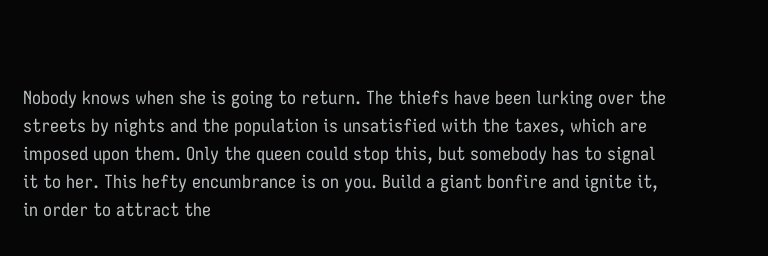Nobody knows when she is going to return. The thiefs have been lurking over the streets by nights and the population is unsatisfied with the taxes, which are imposed upon them. Only the queen could stop this, but somebody has to signal it to her. This hefty encumbrance is on you. Build a giant bonfire and ignite it, in order to attract the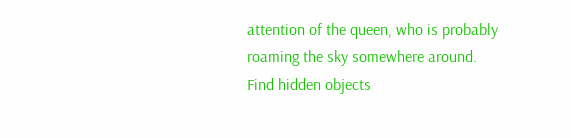attention of the queen, who is probably roaming the sky somewhere around. Find hidden objects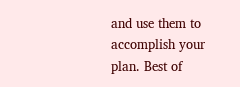and use them to accomplish your plan. Best of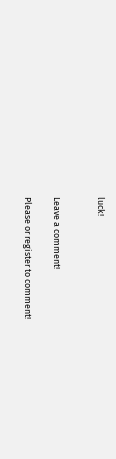luck!


Leave a comment!

Please or register to comment!